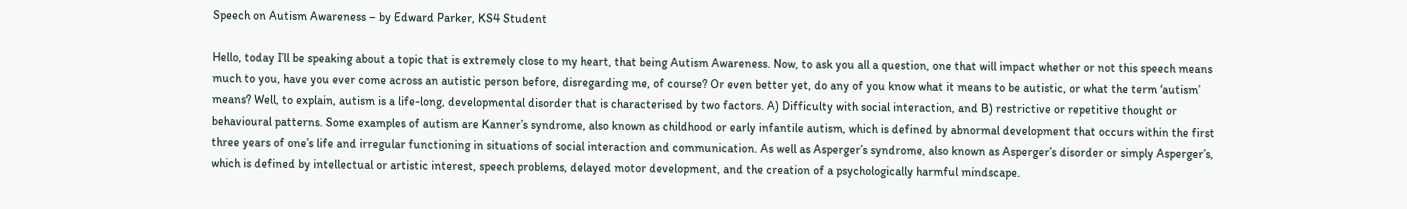Speech on Autism Awareness – by Edward Parker, KS4 Student

Hello, today I’ll be speaking about a topic that is extremely close to my heart, that being Autism Awareness. Now, to ask you all a question, one that will impact whether or not this speech means much to you, have you ever come across an autistic person before, disregarding me, of course? Or even better yet, do any of you know what it means to be autistic, or what the term ‘autism’ means? Well, to explain, autism is a life-long, developmental disorder that is characterised by two factors. A) Difficulty with social interaction, and B) restrictive or repetitive thought or behavioural patterns. Some examples of autism are Kanner’s syndrome, also known as childhood or early infantile autism, which is defined by abnormal development that occurs within the first three years of one’s life and irregular functioning in situations of social interaction and communication. As well as Asperger’s syndrome, also known as Asperger’s disorder or simply Asperger’s, which is defined by intellectual or artistic interest, speech problems, delayed motor development, and the creation of a psychologically harmful mindscape.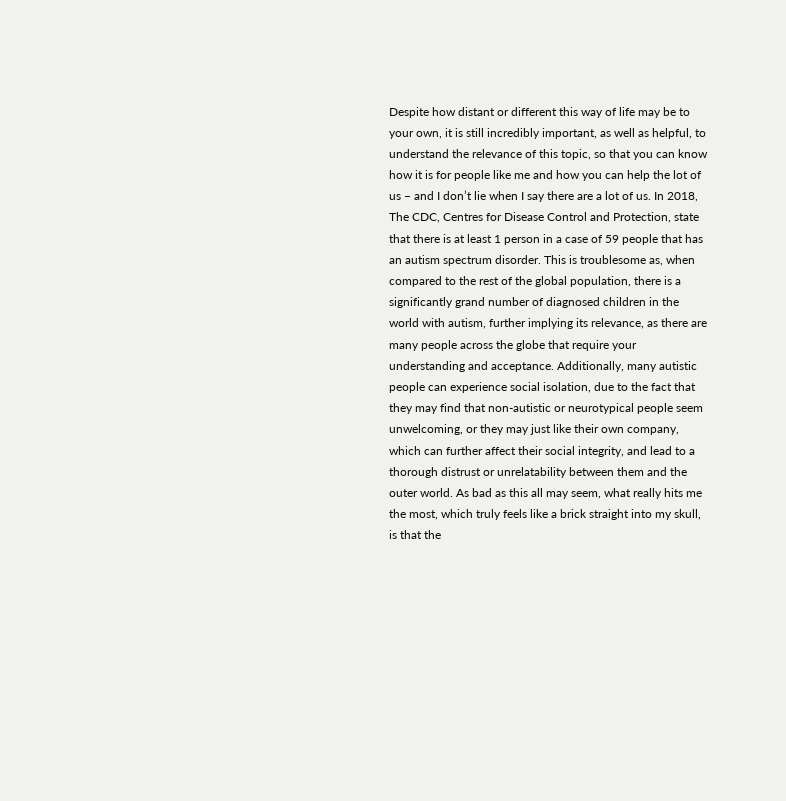Despite how distant or different this way of life may be to your own, it is still incredibly important, as well as helpful, to understand the relevance of this topic, so that you can know how it is for people like me and how you can help the lot of us – and I don’t lie when I say there are a lot of us. In 2018, The CDC, Centres for Disease Control and Protection, state that there is at least 1 person in a case of 59 people that has an autism spectrum disorder. This is troublesome as, when compared to the rest of the global population, there is a significantly grand number of diagnosed children in the world with autism, further implying its relevance, as there are many people across the globe that require your understanding and acceptance. Additionally, many autistic people can experience social isolation, due to the fact that they may find that non-autistic or neurotypical people seem unwelcoming, or they may just like their own company, which can further affect their social integrity, and lead to a thorough distrust or unrelatability between them and the outer world. As bad as this all may seem, what really hits me the most, which truly feels like a brick straight into my skull, is that the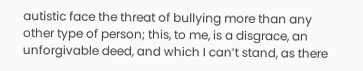autistic face the threat of bullying more than any other type of person; this, to me, is a disgrace, an unforgivable deed, and which I can’t stand, as there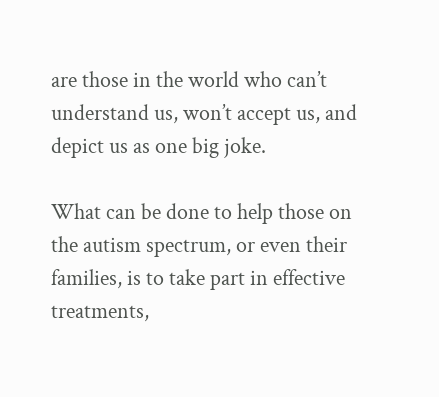are those in the world who can’t understand us, won’t accept us, and depict us as one big joke.

What can be done to help those on the autism spectrum, or even their families, is to take part in effective treatments,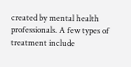created by mental health professionals. A few types of treatment include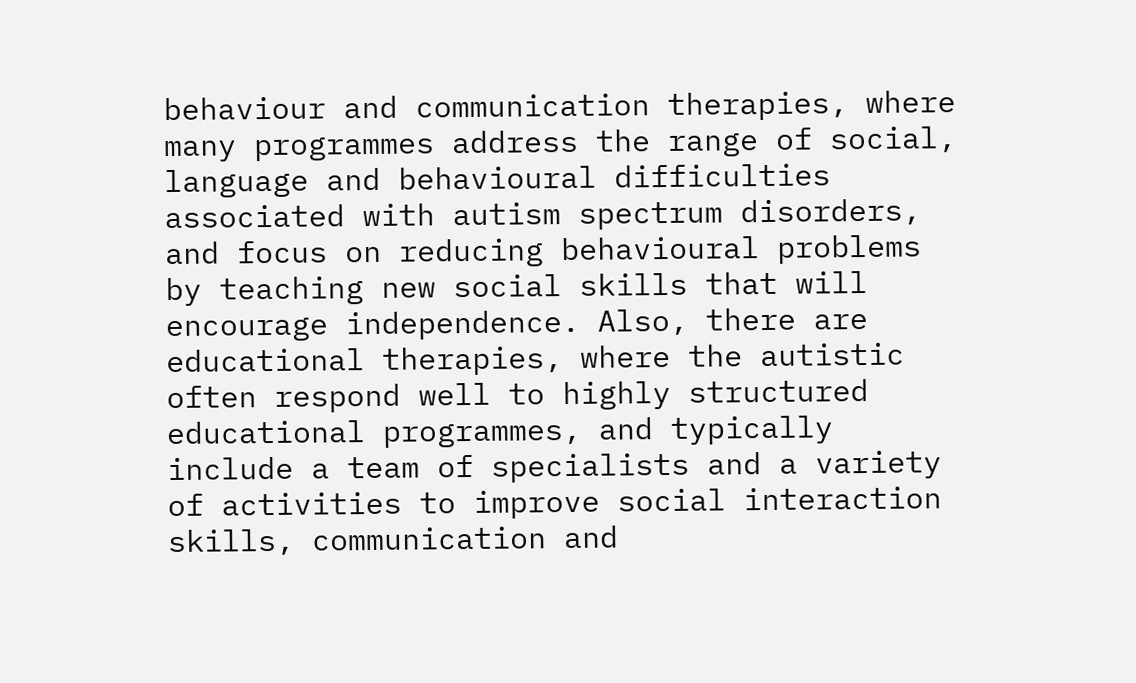behaviour and communication therapies, where many programmes address the range of social, language and behavioural difficulties associated with autism spectrum disorders, and focus on reducing behavioural problems by teaching new social skills that will encourage independence. Also, there are educational therapies, where the autistic often respond well to highly structured educational programmes, and typically include a team of specialists and a variety of activities to improve social interaction skills, communication and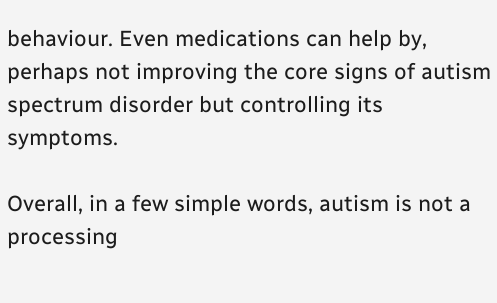behaviour. Even medications can help by, perhaps not improving the core signs of autism spectrum disorder but controlling its symptoms.

Overall, in a few simple words, autism is not a processing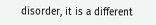disorder, it is a different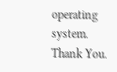operating system. Thank You.